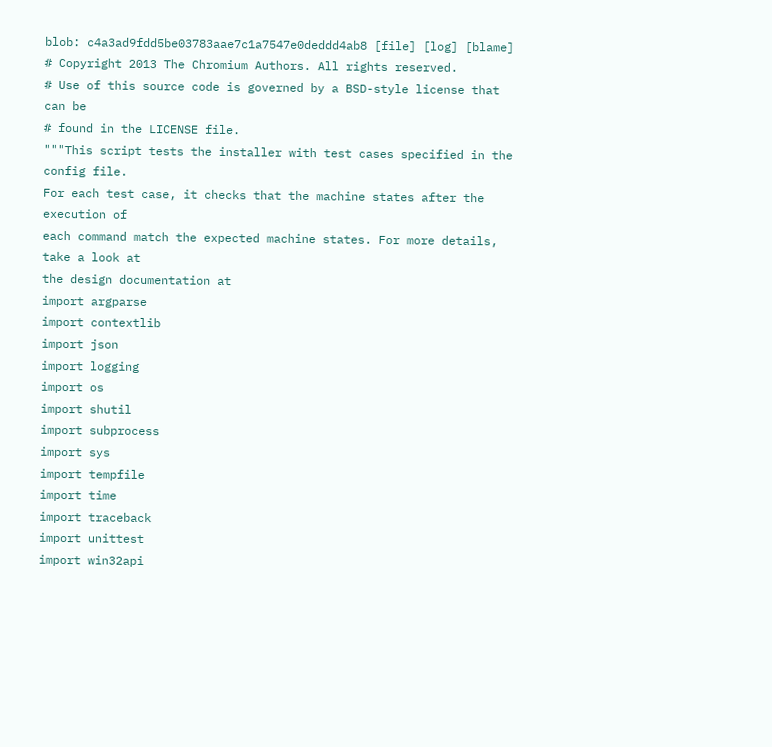blob: c4a3ad9fdd5be03783aae7c1a7547e0deddd4ab8 [file] [log] [blame]
# Copyright 2013 The Chromium Authors. All rights reserved.
# Use of this source code is governed by a BSD-style license that can be
# found in the LICENSE file.
"""This script tests the installer with test cases specified in the config file.
For each test case, it checks that the machine states after the execution of
each command match the expected machine states. For more details, take a look at
the design documentation at
import argparse
import contextlib
import json
import logging
import os
import shutil
import subprocess
import sys
import tempfile
import time
import traceback
import unittest
import win32api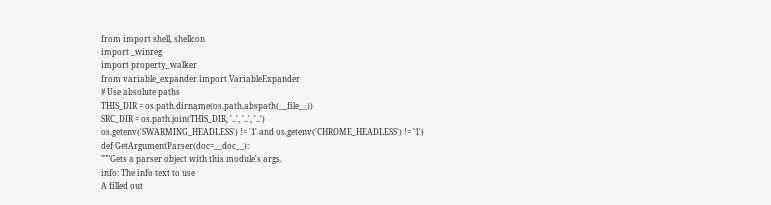from import shell, shellcon
import _winreg
import property_walker
from variable_expander import VariableExpander
# Use absolute paths
THIS_DIR = os.path.dirname(os.path.abspath(__file__))
SRC_DIR = os.path.join(THIS_DIR, '..', '..', '..')
os.getenv('SWARMING_HEADLESS') != '1' and os.getenv('CHROME_HEADLESS') != '1')
def GetArgumentParser(doc=__doc__):
"""Gets a parser object with this module's args.
info: The info text to use
A filled out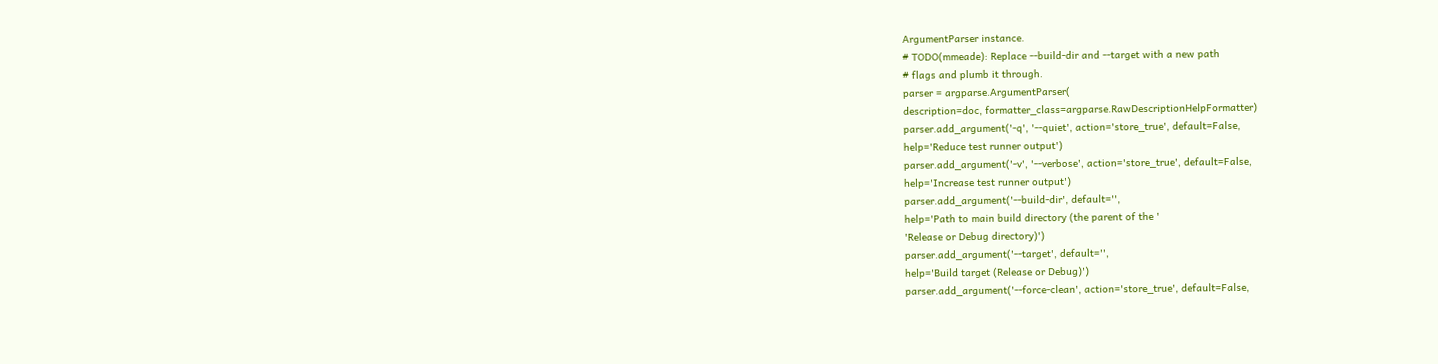ArgumentParser instance.
# TODO(mmeade): Replace --build-dir and --target with a new path
# flags and plumb it through.
parser = argparse.ArgumentParser(
description=doc, formatter_class=argparse.RawDescriptionHelpFormatter)
parser.add_argument('-q', '--quiet', action='store_true', default=False,
help='Reduce test runner output')
parser.add_argument('-v', '--verbose', action='store_true', default=False,
help='Increase test runner output')
parser.add_argument('--build-dir', default='',
help='Path to main build directory (the parent of the '
'Release or Debug directory)')
parser.add_argument('--target', default='',
help='Build target (Release or Debug)')
parser.add_argument('--force-clean', action='store_true', default=False,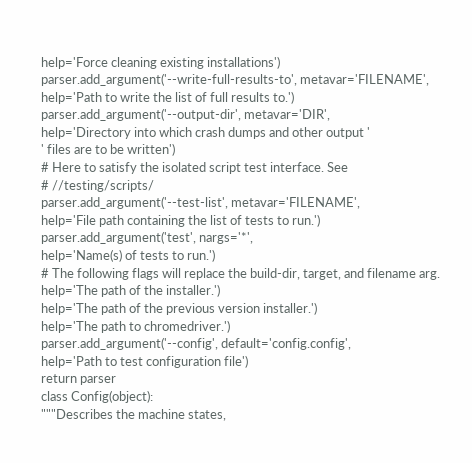help='Force cleaning existing installations')
parser.add_argument('--write-full-results-to', metavar='FILENAME',
help='Path to write the list of full results to.')
parser.add_argument('--output-dir', metavar='DIR',
help='Directory into which crash dumps and other output '
' files are to be written')
# Here to satisfy the isolated script test interface. See
# //testing/scripts/
parser.add_argument('--test-list', metavar='FILENAME',
help='File path containing the list of tests to run.')
parser.add_argument('test', nargs='*',
help='Name(s) of tests to run.')
# The following flags will replace the build-dir, target, and filename arg.
help='The path of the installer.')
help='The path of the previous version installer.')
help='The path to chromedriver.')
parser.add_argument('--config', default='config.config',
help='Path to test configuration file')
return parser
class Config(object):
"""Describes the machine states,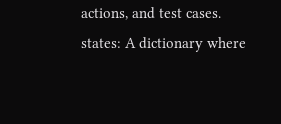actions, and test cases.
states: A dictionary where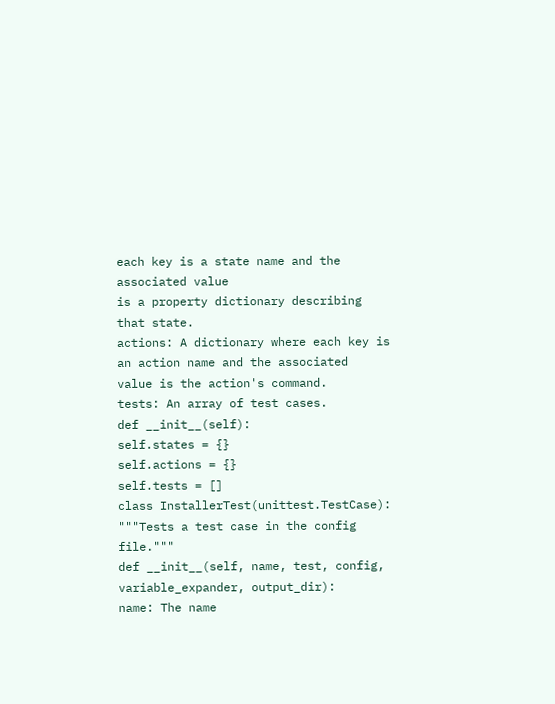each key is a state name and the associated value
is a property dictionary describing that state.
actions: A dictionary where each key is an action name and the associated
value is the action's command.
tests: An array of test cases.
def __init__(self):
self.states = {}
self.actions = {}
self.tests = []
class InstallerTest(unittest.TestCase):
"""Tests a test case in the config file."""
def __init__(self, name, test, config, variable_expander, output_dir):
name: The name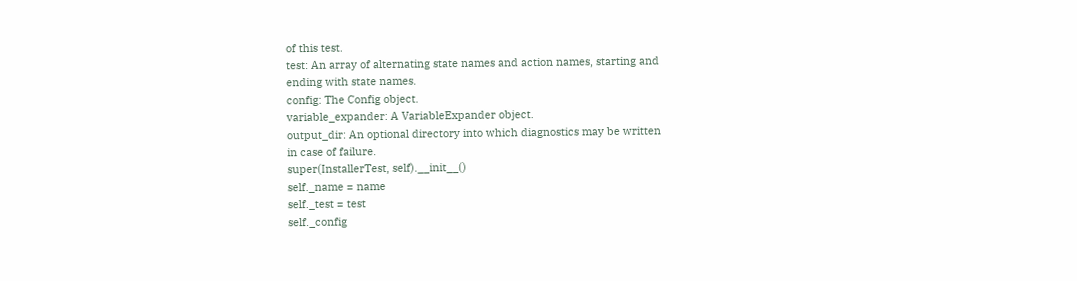of this test.
test: An array of alternating state names and action names, starting and
ending with state names.
config: The Config object.
variable_expander: A VariableExpander object.
output_dir: An optional directory into which diagnostics may be written
in case of failure.
super(InstallerTest, self).__init__()
self._name = name
self._test = test
self._config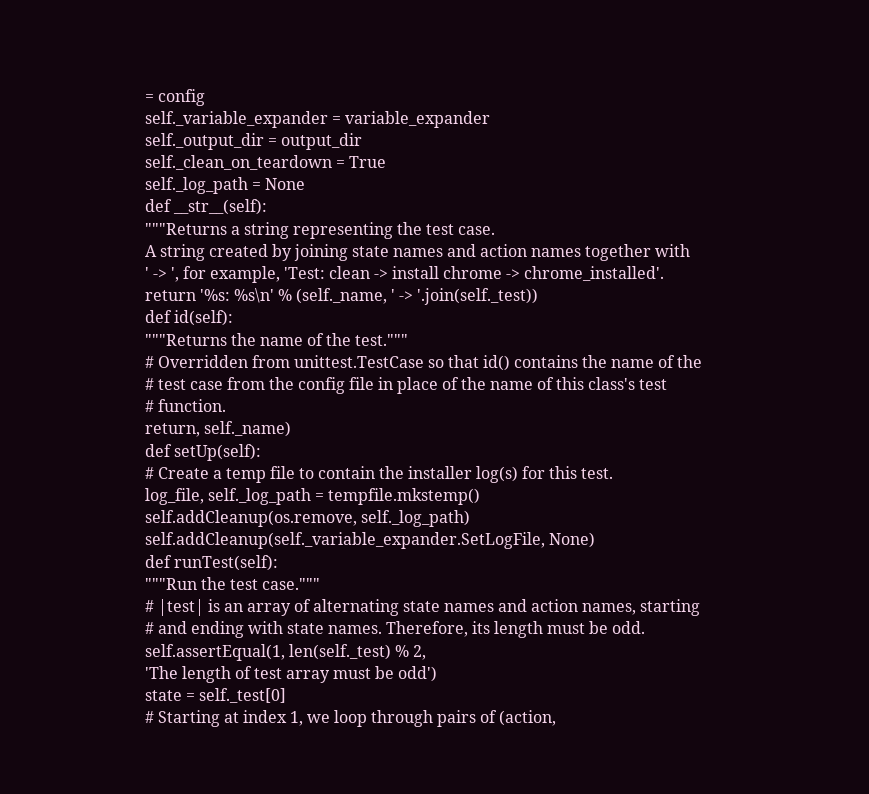= config
self._variable_expander = variable_expander
self._output_dir = output_dir
self._clean_on_teardown = True
self._log_path = None
def __str__(self):
"""Returns a string representing the test case.
A string created by joining state names and action names together with
' -> ', for example, 'Test: clean -> install chrome -> chrome_installed'.
return '%s: %s\n' % (self._name, ' -> '.join(self._test))
def id(self):
"""Returns the name of the test."""
# Overridden from unittest.TestCase so that id() contains the name of the
# test case from the config file in place of the name of this class's test
# function.
return, self._name)
def setUp(self):
# Create a temp file to contain the installer log(s) for this test.
log_file, self._log_path = tempfile.mkstemp()
self.addCleanup(os.remove, self._log_path)
self.addCleanup(self._variable_expander.SetLogFile, None)
def runTest(self):
"""Run the test case."""
# |test| is an array of alternating state names and action names, starting
# and ending with state names. Therefore, its length must be odd.
self.assertEqual(1, len(self._test) % 2,
'The length of test array must be odd')
state = self._test[0]
# Starting at index 1, we loop through pairs of (action,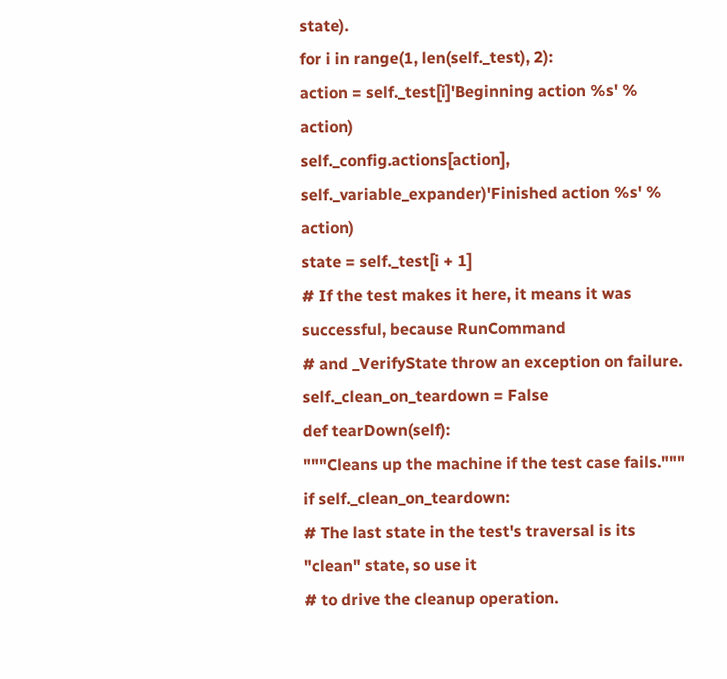state).
for i in range(1, len(self._test), 2):
action = self._test[i]'Beginning action %s' % action)
self._config.actions[action], self._variable_expander)'Finished action %s' % action)
state = self._test[i + 1]
# If the test makes it here, it means it was successful, because RunCommand
# and _VerifyState throw an exception on failure.
self._clean_on_teardown = False
def tearDown(self):
"""Cleans up the machine if the test case fails."""
if self._clean_on_teardown:
# The last state in the test's traversal is its "clean" state, so use it
# to drive the cleanup operation.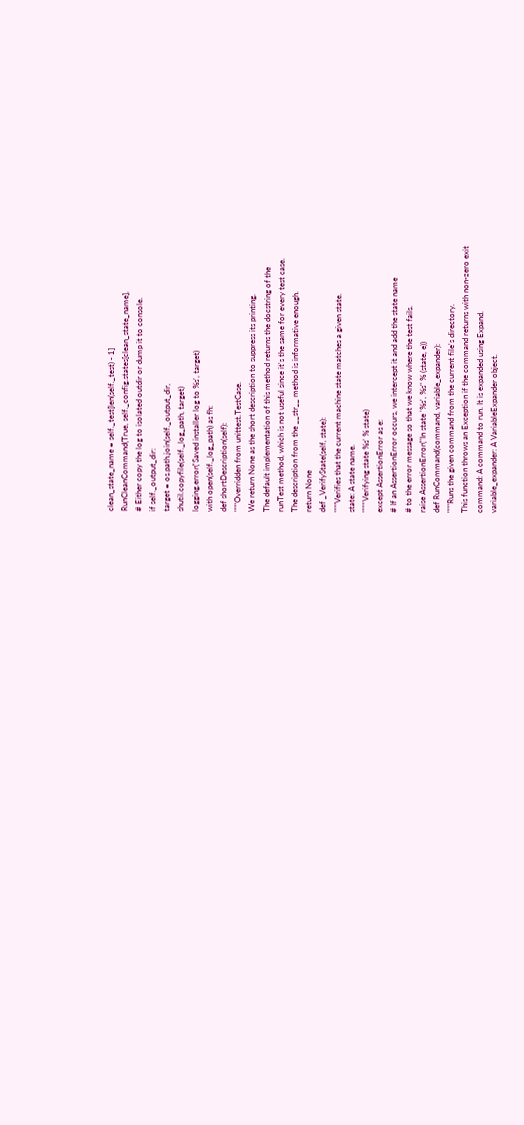clean_state_name = self._test[len(self._test) - 1]
RunCleanCommand(True, self._config.states[clean_state_name],
# Either copy the log to isolated outdir or dump it to console.
if self._output_dir:
target = os.path.join(self._output_dir,
shutil.copyfile(self._log_path, target)
logging.error('Saved installer log to %s', target)
with open(self._log_path) as fh:
def shortDescription(self):
"""Overridden from unittest.TestCase.
We return None as the short description to suppress its printing.
The default implementation of this method returns the docstring of the
runTest method, which is not useful since it's the same for every test case.
The description from the __str__ method is informative enough.
return None
def _VerifyState(self, state):
"""Verifies that the current machine state matches a given state.
state: A state name.
"""'Verifying state %s' % state)
except AssertionError as e:
# If an AssertionError occurs, we intercept it and add the state name
# to the error message so that we know where the test fails.
raise AssertionError("In state '%s', %s" % (state, e))
def RunCommand(command, variable_expander):
"""Runs the given command from the current file's directory.
This function throws an Exception if the command returns with non-zero exit
command: A command to run. It is expanded using Expand.
variable_expander: A VariableExpander object.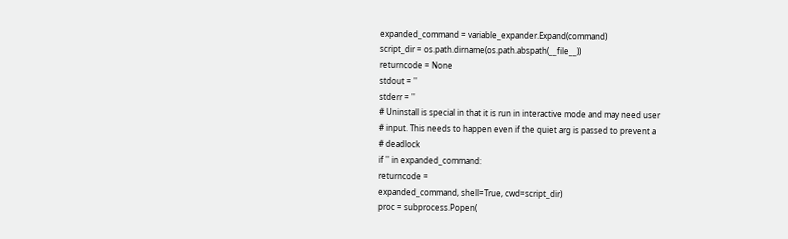expanded_command = variable_expander.Expand(command)
script_dir = os.path.dirname(os.path.abspath(__file__))
returncode = None
stdout = ''
stderr = ''
# Uninstall is special in that it is run in interactive mode and may need user
# input. This needs to happen even if the quiet arg is passed to prevent a
# deadlock
if '' in expanded_command:
returncode =
expanded_command, shell=True, cwd=script_dir)
proc = subprocess.Popen(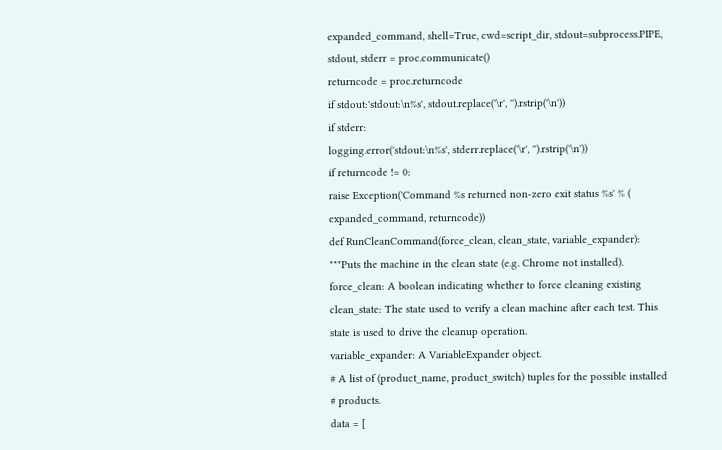expanded_command, shell=True, cwd=script_dir, stdout=subprocess.PIPE,
stdout, stderr = proc.communicate()
returncode = proc.returncode
if stdout:'stdout:\n%s', stdout.replace('\r', '').rstrip('\n'))
if stderr:
logging.error('stdout:\n%s', stderr.replace('\r', '').rstrip('\n'))
if returncode != 0:
raise Exception('Command %s returned non-zero exit status %s' % (
expanded_command, returncode))
def RunCleanCommand(force_clean, clean_state, variable_expander):
"""Puts the machine in the clean state (e.g. Chrome not installed).
force_clean: A boolean indicating whether to force cleaning existing
clean_state: The state used to verify a clean machine after each test. This
state is used to drive the cleanup operation.
variable_expander: A VariableExpander object.
# A list of (product_name, product_switch) tuples for the possible installed
# products.
data = [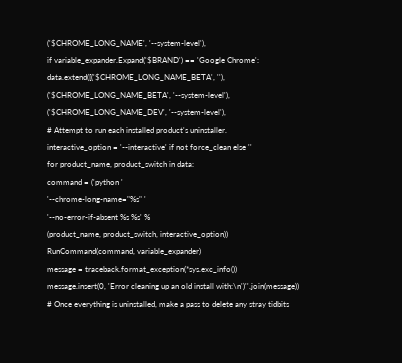('$CHROME_LONG_NAME', '--system-level'),
if variable_expander.Expand('$BRAND') == 'Google Chrome':
data.extend([('$CHROME_LONG_NAME_BETA', ''),
('$CHROME_LONG_NAME_BETA', '--system-level'),
('$CHROME_LONG_NAME_DEV', '--system-level'),
# Attempt to run each installed product's uninstaller.
interactive_option = '--interactive' if not force_clean else ''
for product_name, product_switch in data:
command = ('python '
'--chrome-long-name="%s" '
'--no-error-if-absent %s %s' %
(product_name, product_switch, interactive_option))
RunCommand(command, variable_expander)
message = traceback.format_exception(*sys.exc_info())
message.insert(0, 'Error cleaning up an old install with:\n')''.join(message))
# Once everything is uninstalled, make a pass to delete any stray tidbits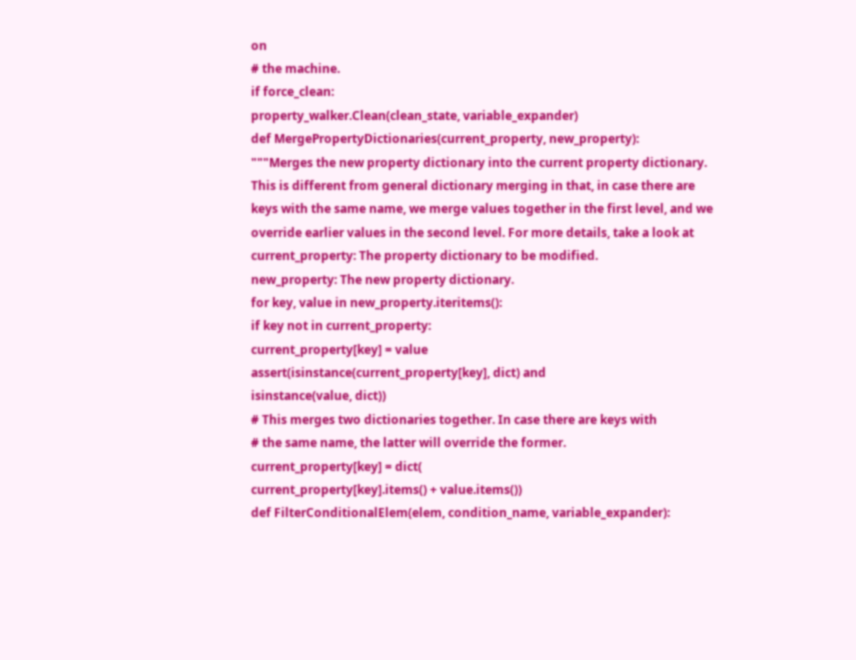on
# the machine.
if force_clean:
property_walker.Clean(clean_state, variable_expander)
def MergePropertyDictionaries(current_property, new_property):
"""Merges the new property dictionary into the current property dictionary.
This is different from general dictionary merging in that, in case there are
keys with the same name, we merge values together in the first level, and we
override earlier values in the second level. For more details, take a look at
current_property: The property dictionary to be modified.
new_property: The new property dictionary.
for key, value in new_property.iteritems():
if key not in current_property:
current_property[key] = value
assert(isinstance(current_property[key], dict) and
isinstance(value, dict))
# This merges two dictionaries together. In case there are keys with
# the same name, the latter will override the former.
current_property[key] = dict(
current_property[key].items() + value.items())
def FilterConditionalElem(elem, condition_name, variable_expander):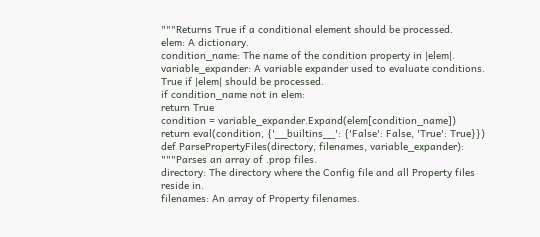"""Returns True if a conditional element should be processed.
elem: A dictionary.
condition_name: The name of the condition property in |elem|.
variable_expander: A variable expander used to evaluate conditions.
True if |elem| should be processed.
if condition_name not in elem:
return True
condition = variable_expander.Expand(elem[condition_name])
return eval(condition, {'__builtins__': {'False': False, 'True': True}})
def ParsePropertyFiles(directory, filenames, variable_expander):
"""Parses an array of .prop files.
directory: The directory where the Config file and all Property files
reside in.
filenames: An array of Property filenames.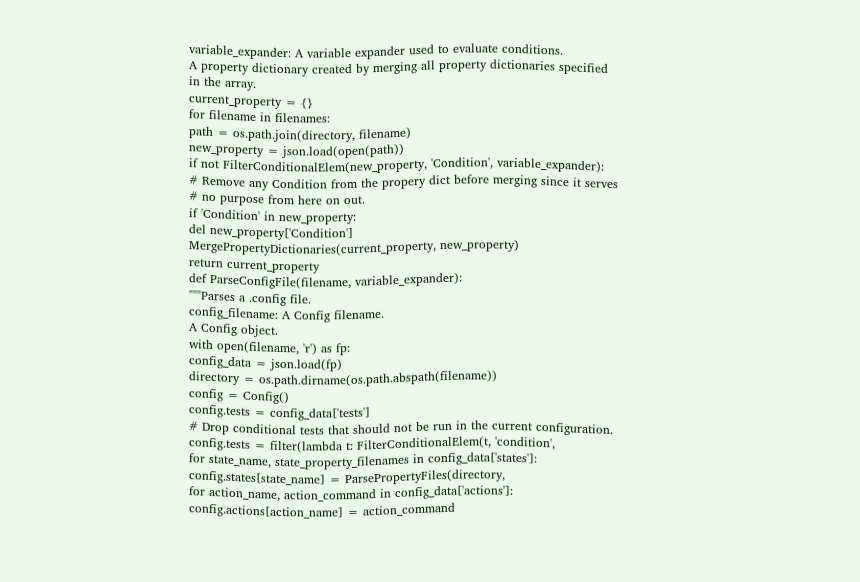variable_expander: A variable expander used to evaluate conditions.
A property dictionary created by merging all property dictionaries specified
in the array.
current_property = {}
for filename in filenames:
path = os.path.join(directory, filename)
new_property = json.load(open(path))
if not FilterConditionalElem(new_property, 'Condition', variable_expander):
# Remove any Condition from the propery dict before merging since it serves
# no purpose from here on out.
if 'Condition' in new_property:
del new_property['Condition']
MergePropertyDictionaries(current_property, new_property)
return current_property
def ParseConfigFile(filename, variable_expander):
"""Parses a .config file.
config_filename: A Config filename.
A Config object.
with open(filename, 'r') as fp:
config_data = json.load(fp)
directory = os.path.dirname(os.path.abspath(filename))
config = Config()
config.tests = config_data['tests']
# Drop conditional tests that should not be run in the current configuration.
config.tests = filter(lambda t: FilterConditionalElem(t, 'condition',
for state_name, state_property_filenames in config_data['states']:
config.states[state_name] = ParsePropertyFiles(directory,
for action_name, action_command in config_data['actions']:
config.actions[action_name] = action_command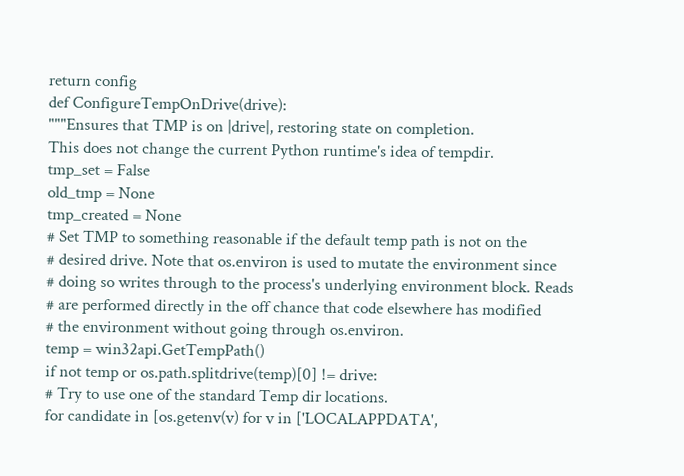return config
def ConfigureTempOnDrive(drive):
"""Ensures that TMP is on |drive|, restoring state on completion.
This does not change the current Python runtime's idea of tempdir.
tmp_set = False
old_tmp = None
tmp_created = None
# Set TMP to something reasonable if the default temp path is not on the
# desired drive. Note that os.environ is used to mutate the environment since
# doing so writes through to the process's underlying environment block. Reads
# are performed directly in the off chance that code elsewhere has modified
# the environment without going through os.environ.
temp = win32api.GetTempPath()
if not temp or os.path.splitdrive(temp)[0] != drive:
# Try to use one of the standard Temp dir locations.
for candidate in [os.getenv(v) for v in ['LOCALAPPDATA',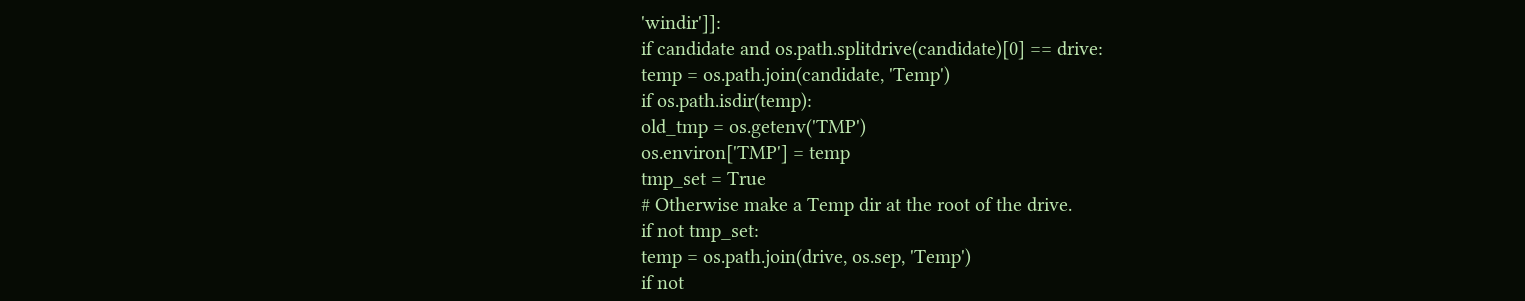'windir']]:
if candidate and os.path.splitdrive(candidate)[0] == drive:
temp = os.path.join(candidate, 'Temp')
if os.path.isdir(temp):
old_tmp = os.getenv('TMP')
os.environ['TMP'] = temp
tmp_set = True
# Otherwise make a Temp dir at the root of the drive.
if not tmp_set:
temp = os.path.join(drive, os.sep, 'Temp')
if not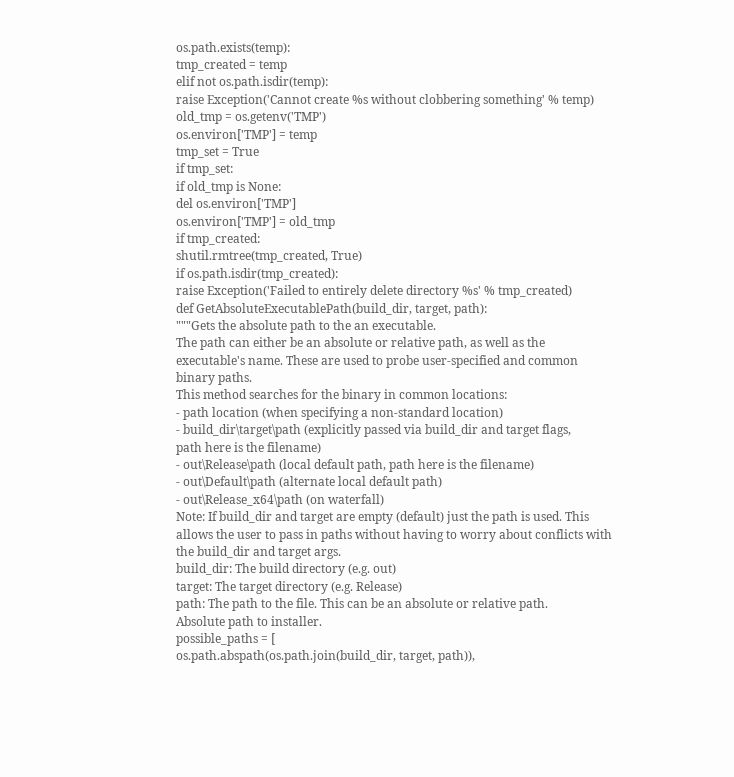os.path.exists(temp):
tmp_created = temp
elif not os.path.isdir(temp):
raise Exception('Cannot create %s without clobbering something' % temp)
old_tmp = os.getenv('TMP')
os.environ['TMP'] = temp
tmp_set = True
if tmp_set:
if old_tmp is None:
del os.environ['TMP']
os.environ['TMP'] = old_tmp
if tmp_created:
shutil.rmtree(tmp_created, True)
if os.path.isdir(tmp_created):
raise Exception('Failed to entirely delete directory %s' % tmp_created)
def GetAbsoluteExecutablePath(build_dir, target, path):
"""Gets the absolute path to the an executable.
The path can either be an absolute or relative path, as well as the
executable's name. These are used to probe user-specified and common
binary paths.
This method searches for the binary in common locations:
- path location (when specifying a non-standard location)
- build_dir\target\path (explicitly passed via build_dir and target flags,
path here is the filename)
- out\Release\path (local default path, path here is the filename)
- out\Default\path (alternate local default path)
- out\Release_x64\path (on waterfall)
Note: If build_dir and target are empty (default) just the path is used. This
allows the user to pass in paths without having to worry about conflicts with
the build_dir and target args.
build_dir: The build directory (e.g. out)
target: The target directory (e.g. Release)
path: The path to the file. This can be an absolute or relative path.
Absolute path to installer.
possible_paths = [
os.path.abspath(os.path.join(build_dir, target, path)),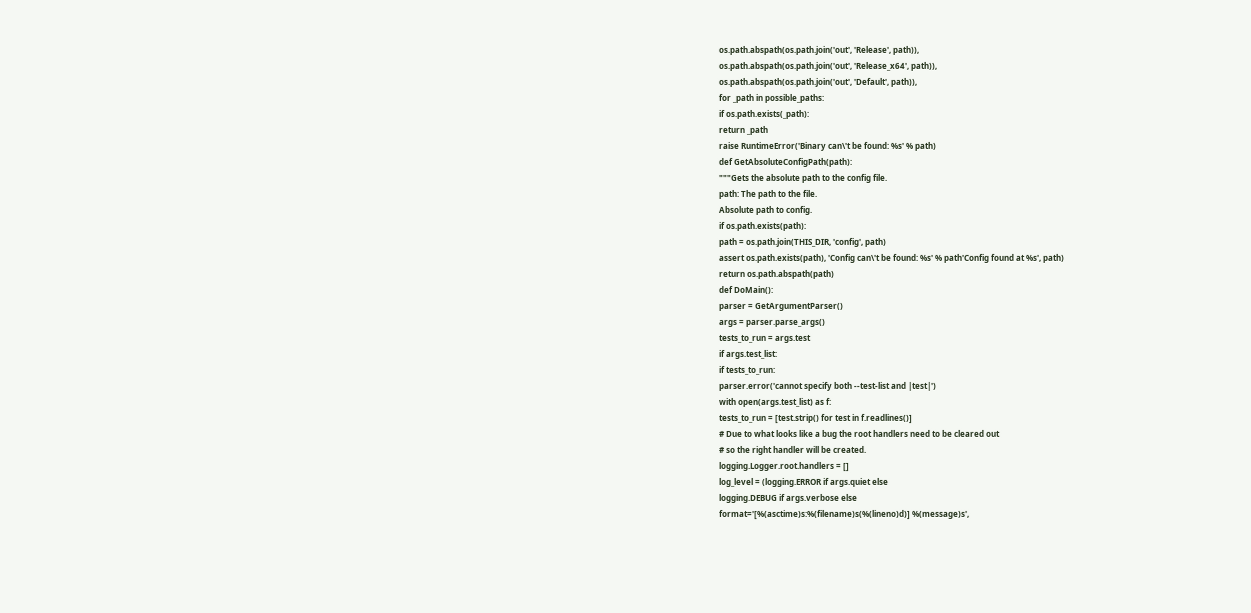os.path.abspath(os.path.join('out', 'Release', path)),
os.path.abspath(os.path.join('out', 'Release_x64', path)),
os.path.abspath(os.path.join('out', 'Default', path)),
for _path in possible_paths:
if os.path.exists(_path):
return _path
raise RuntimeError('Binary can\'t be found: %s' % path)
def GetAbsoluteConfigPath(path):
"""Gets the absolute path to the config file.
path: The path to the file.
Absolute path to config.
if os.path.exists(path):
path = os.path.join(THIS_DIR, 'config', path)
assert os.path.exists(path), 'Config can\'t be found: %s' % path'Config found at %s', path)
return os.path.abspath(path)
def DoMain():
parser = GetArgumentParser()
args = parser.parse_args()
tests_to_run = args.test
if args.test_list:
if tests_to_run:
parser.error('cannot specify both --test-list and |test|')
with open(args.test_list) as f:
tests_to_run = [test.strip() for test in f.readlines()]
# Due to what looks like a bug the root handlers need to be cleared out
# so the right handler will be created.
logging.Logger.root.handlers = []
log_level = (logging.ERROR if args.quiet else
logging.DEBUG if args.verbose else
format='[%(asctime)s:%(filename)s(%(lineno)d)] %(message)s',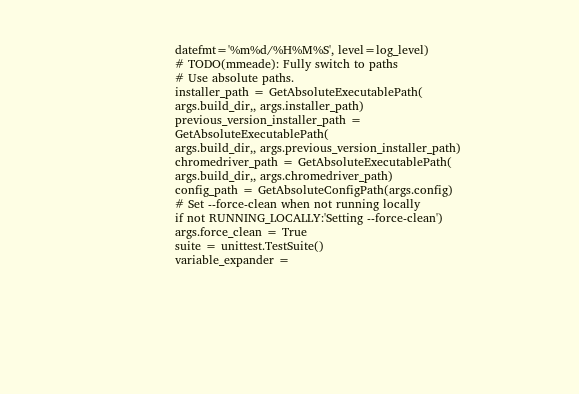datefmt='%m%d/%H%M%S', level=log_level)
# TODO(mmeade): Fully switch to paths
# Use absolute paths.
installer_path = GetAbsoluteExecutablePath(
args.build_dir,, args.installer_path)
previous_version_installer_path = GetAbsoluteExecutablePath(
args.build_dir,, args.previous_version_installer_path)
chromedriver_path = GetAbsoluteExecutablePath(
args.build_dir,, args.chromedriver_path)
config_path = GetAbsoluteConfigPath(args.config)
# Set --force-clean when not running locally
if not RUNNING_LOCALLY:'Setting --force-clean')
args.force_clean = True
suite = unittest.TestSuite()
variable_expander =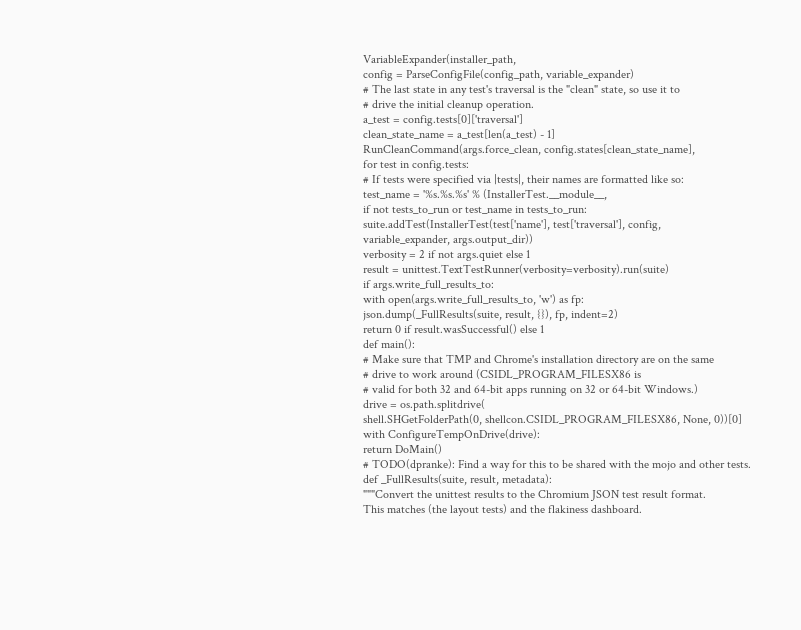VariableExpander(installer_path,
config = ParseConfigFile(config_path, variable_expander)
# The last state in any test's traversal is the "clean" state, so use it to
# drive the initial cleanup operation.
a_test = config.tests[0]['traversal']
clean_state_name = a_test[len(a_test) - 1]
RunCleanCommand(args.force_clean, config.states[clean_state_name],
for test in config.tests:
# If tests were specified via |tests|, their names are formatted like so:
test_name = '%s.%s.%s' % (InstallerTest.__module__,
if not tests_to_run or test_name in tests_to_run:
suite.addTest(InstallerTest(test['name'], test['traversal'], config,
variable_expander, args.output_dir))
verbosity = 2 if not args.quiet else 1
result = unittest.TextTestRunner(verbosity=verbosity).run(suite)
if args.write_full_results_to:
with open(args.write_full_results_to, 'w') as fp:
json.dump(_FullResults(suite, result, {}), fp, indent=2)
return 0 if result.wasSuccessful() else 1
def main():
# Make sure that TMP and Chrome's installation directory are on the same
# drive to work around (CSIDL_PROGRAM_FILESX86 is
# valid for both 32 and 64-bit apps running on 32 or 64-bit Windows.)
drive = os.path.splitdrive(
shell.SHGetFolderPath(0, shellcon.CSIDL_PROGRAM_FILESX86, None, 0))[0]
with ConfigureTempOnDrive(drive):
return DoMain()
# TODO(dpranke): Find a way for this to be shared with the mojo and other tests.
def _FullResults(suite, result, metadata):
"""Convert the unittest results to the Chromium JSON test result format.
This matches (the layout tests) and the flakiness dashboard.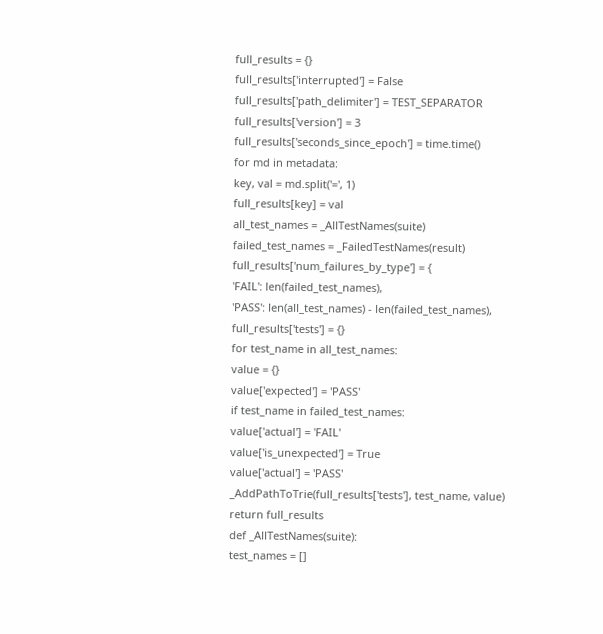full_results = {}
full_results['interrupted'] = False
full_results['path_delimiter'] = TEST_SEPARATOR
full_results['version'] = 3
full_results['seconds_since_epoch'] = time.time()
for md in metadata:
key, val = md.split('=', 1)
full_results[key] = val
all_test_names = _AllTestNames(suite)
failed_test_names = _FailedTestNames(result)
full_results['num_failures_by_type'] = {
'FAIL': len(failed_test_names),
'PASS': len(all_test_names) - len(failed_test_names),
full_results['tests'] = {}
for test_name in all_test_names:
value = {}
value['expected'] = 'PASS'
if test_name in failed_test_names:
value['actual'] = 'FAIL'
value['is_unexpected'] = True
value['actual'] = 'PASS'
_AddPathToTrie(full_results['tests'], test_name, value)
return full_results
def _AllTestNames(suite):
test_names = []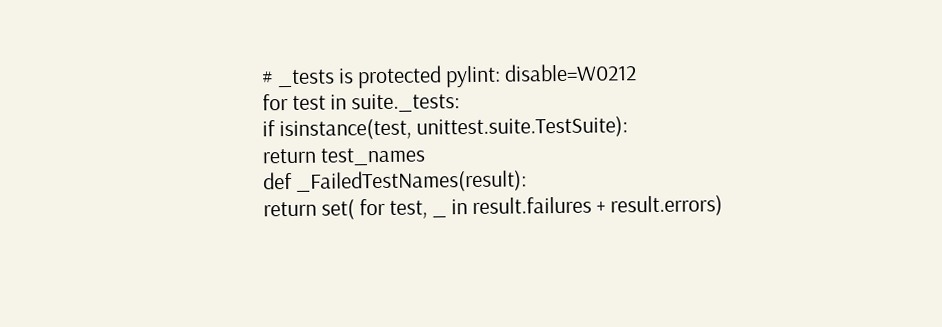# _tests is protected pylint: disable=W0212
for test in suite._tests:
if isinstance(test, unittest.suite.TestSuite):
return test_names
def _FailedTestNames(result):
return set( for test, _ in result.failures + result.errors)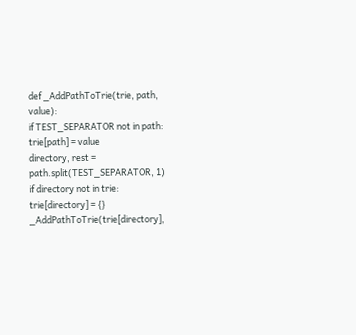def _AddPathToTrie(trie, path, value):
if TEST_SEPARATOR not in path:
trie[path] = value
directory, rest = path.split(TEST_SEPARATOR, 1)
if directory not in trie:
trie[directory] = {}
_AddPathToTrie(trie[directory],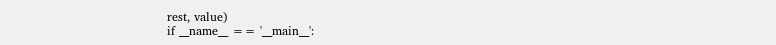rest, value)
if __name__ == '__main__':